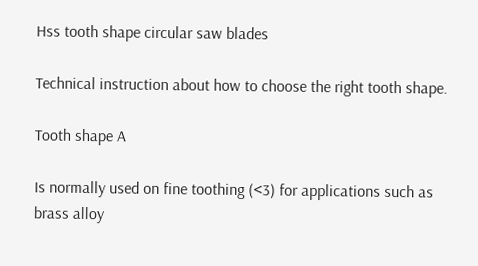Hss tooth shape circular saw blades

Technical instruction about how to choose the right tooth shape.

Tooth shape A

Is normally used on fine toothing (<3) for applications such as brass alloy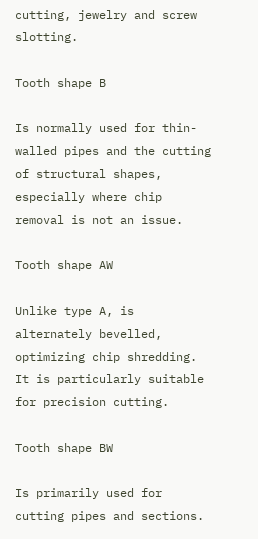cutting, jewelry and screw slotting.

Tooth shape B

Is normally used for thin-walled pipes and the cutting of structural shapes, especially where chip removal is not an issue.

Tooth shape AW

Unlike type A, is alternately bevelled, optimizing chip shredding. It is particularly suitable for precision cutting.

Tooth shape BW

Is primarily used for cutting pipes and sections.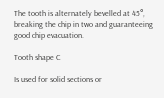The tooth is alternately bevelled at 45°, breaking the chip in two and guaranteeing good chip evacuation.

Tooth shape C

Is used for solid sections or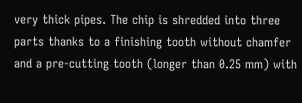very thick pipes. The chip is shredded into three parts thanks to a finishing tooth without chamfer and a pre-cutting tooth (longer than 0.25 mm) with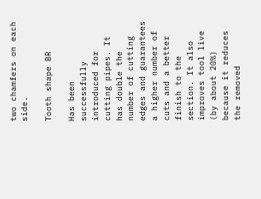two chamfers on each side.

Tooth shape BR

Has been successfully introduced for cutting pipes. It has double the number of cutting edges and guarantees a higher number of cuts and a better finish to the section. It also improves tool live (by about 20%) because it reduces the removed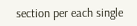section per each single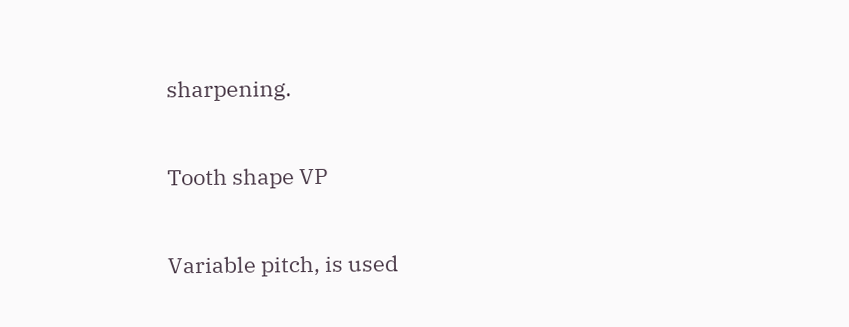sharpening.

Tooth shape VP

Variable pitch, is used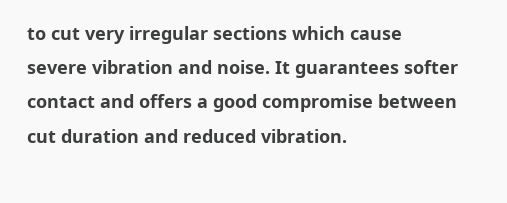to cut very irregular sections which cause severe vibration and noise. It guarantees softer contact and offers a good compromise between cut duration and reduced vibration.